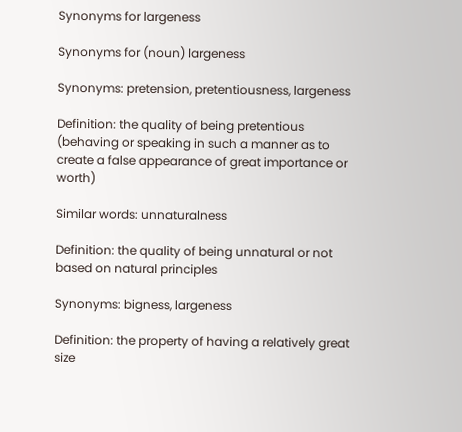Synonyms for largeness

Synonyms for (noun) largeness

Synonyms: pretension, pretentiousness, largeness

Definition: the quality of being pretentious (behaving or speaking in such a manner as to create a false appearance of great importance or worth)

Similar words: unnaturalness

Definition: the quality of being unnatural or not based on natural principles

Synonyms: bigness, largeness

Definition: the property of having a relatively great size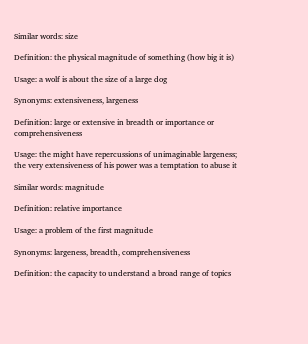Similar words: size

Definition: the physical magnitude of something (how big it is)

Usage: a wolf is about the size of a large dog

Synonyms: extensiveness, largeness

Definition: large or extensive in breadth or importance or comprehensiveness

Usage: the might have repercussions of unimaginable largeness; the very extensiveness of his power was a temptation to abuse it

Similar words: magnitude

Definition: relative importance

Usage: a problem of the first magnitude

Synonyms: largeness, breadth, comprehensiveness

Definition: the capacity to understand a broad range of topics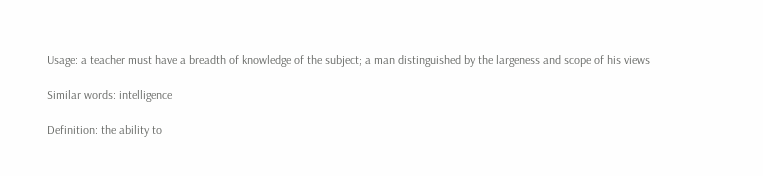Usage: a teacher must have a breadth of knowledge of the subject; a man distinguished by the largeness and scope of his views

Similar words: intelligence

Definition: the ability to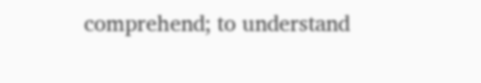comprehend; to understand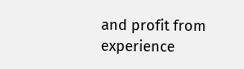and profit from experience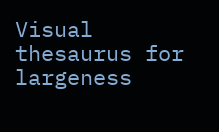Visual thesaurus for largeness